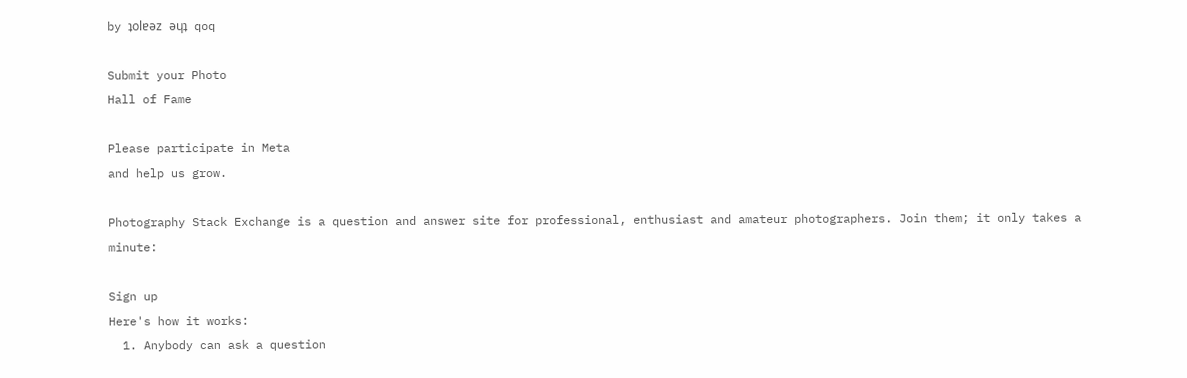by ʇolɐǝz ǝɥʇ qoq

Submit your Photo
Hall of Fame

Please participate in Meta
and help us grow.

Photography Stack Exchange is a question and answer site for professional, enthusiast and amateur photographers. Join them; it only takes a minute:

Sign up
Here's how it works:
  1. Anybody can ask a question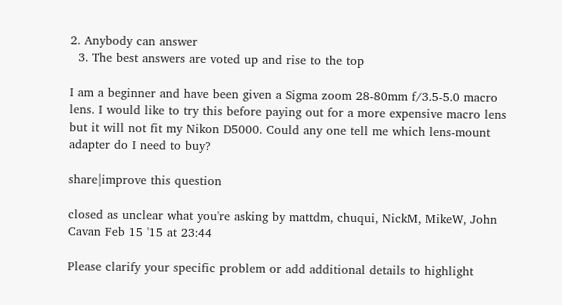2. Anybody can answer
  3. The best answers are voted up and rise to the top

I am a beginner and have been given a Sigma zoom 28-80mm f/3.5-5.0 macro lens. I would like to try this before paying out for a more expensive macro lens but it will not fit my Nikon D5000. Could any one tell me which lens-mount adapter do I need to buy?

share|improve this question

closed as unclear what you're asking by mattdm, chuqui, NickM, MikeW, John Cavan Feb 15 '15 at 23:44

Please clarify your specific problem or add additional details to highlight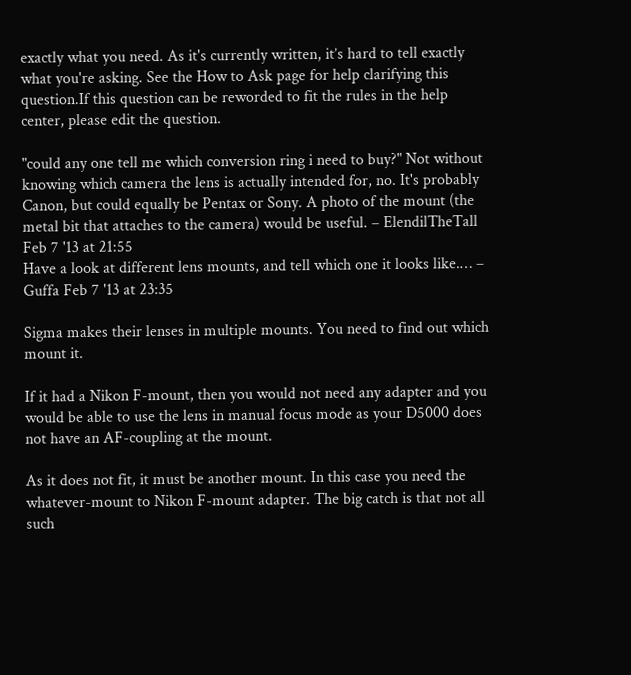exactly what you need. As it's currently written, it’s hard to tell exactly what you're asking. See the How to Ask page for help clarifying this question.If this question can be reworded to fit the rules in the help center, please edit the question.

"could any one tell me which conversion ring i need to buy?" Not without knowing which camera the lens is actually intended for, no. It's probably Canon, but could equally be Pentax or Sony. A photo of the mount (the metal bit that attaches to the camera) would be useful. – ElendilTheTall Feb 7 '13 at 21:55
Have a look at different lens mounts, and tell which one it looks like.… – Guffa Feb 7 '13 at 23:35

Sigma makes their lenses in multiple mounts. You need to find out which mount it.

If it had a Nikon F-mount, then you would not need any adapter and you would be able to use the lens in manual focus mode as your D5000 does not have an AF-coupling at the mount.

As it does not fit, it must be another mount. In this case you need the whatever-mount to Nikon F-mount adapter. The big catch is that not all such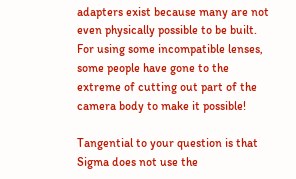adapters exist because many are not even physically possible to be built. For using some incompatible lenses, some people have gone to the extreme of cutting out part of the camera body to make it possible!

Tangential to your question is that Sigma does not use the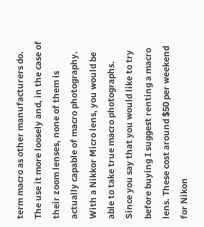term macro as other manufacturers do. The use it more loosely and, in the case of their zoom lenses, none of them is actually capable of macro photography. With a Nikkor Micro lens, you would be able to take true macro photographs. Since you say that you would like to try before buying I suggest renting a macro lens. These cost around $50 per weekend for Nikon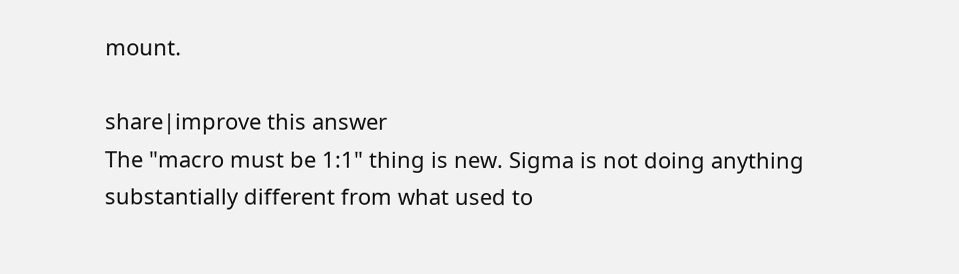mount.

share|improve this answer
The "macro must be 1:1" thing is new. Sigma is not doing anything substantially different from what used to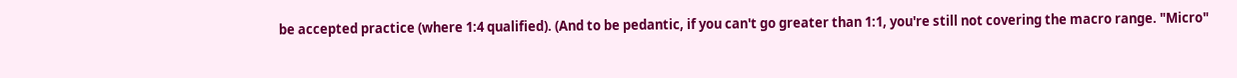be accepted practice (where 1:4 qualified). (And to be pedantic, if you can't go greater than 1:1, you're still not covering the macro range. "Micro"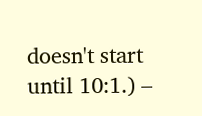doesn't start until 10:1.) –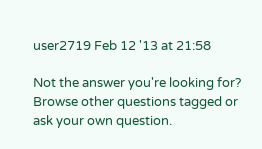user2719 Feb 12 '13 at 21:58

Not the answer you're looking for? Browse other questions tagged or ask your own question.